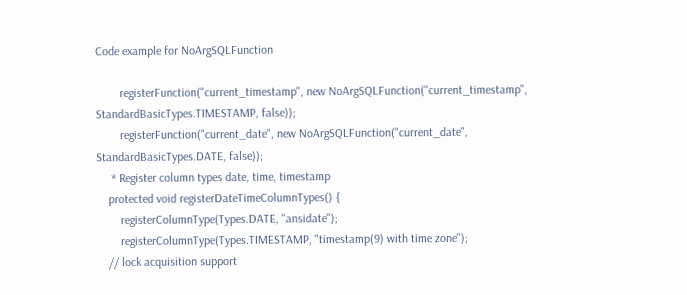Code example for NoArgSQLFunction

        registerFunction("current_timestamp", new NoArgSQLFunction("current_timestamp", StandardBasicTypes.TIMESTAMP, false));
        registerFunction("current_date", new NoArgSQLFunction("current_date", StandardBasicTypes.DATE, false));
     * Register column types date, time, timestamp
    protected void registerDateTimeColumnTypes() {
        registerColumnType(Types.DATE, "ansidate");
        registerColumnType(Types.TIMESTAMP, "timestamp(9) with time zone");
    // lock acquisition support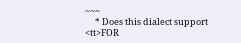~~~
     * Does this dialect support <tt>FOR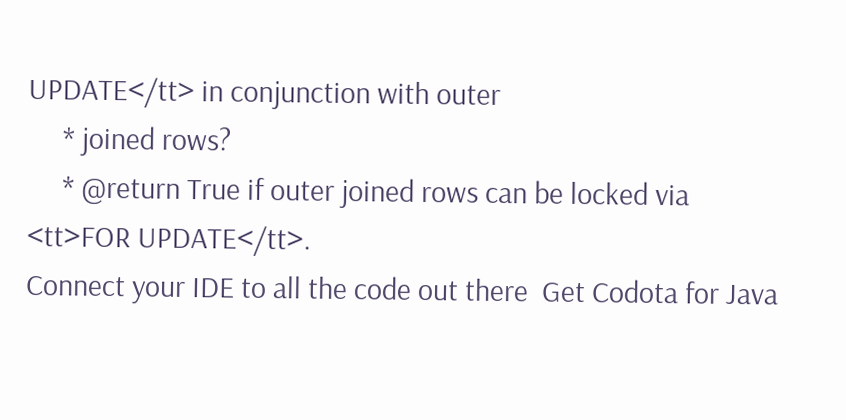UPDATE</tt> in conjunction with outer
     * joined rows?
     * @return True if outer joined rows can be locked via <tt>FOR UPDATE</tt>.
Connect your IDE to all the code out there  Get Codota for Java